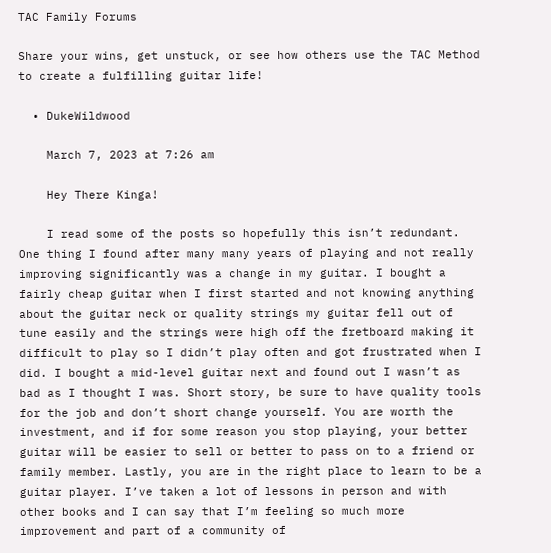TAC Family Forums

Share your wins, get unstuck, or see how others use the TAC Method to create a fulfilling guitar life!

  • DukeWildwood

    March 7, 2023 at 7:26 am

    Hey There Kinga!

    I read some of the posts so hopefully this isn’t redundant. One thing I found after many many years of playing and not really improving significantly was a change in my guitar. I bought a fairly cheap guitar when I first started and not knowing anything about the guitar neck or quality strings my guitar fell out of tune easily and the strings were high off the fretboard making it difficult to play so I didn’t play often and got frustrated when I did. I bought a mid-level guitar next and found out I wasn’t as bad as I thought I was. Short story, be sure to have quality tools for the job and don’t short change yourself. You are worth the investment, and if for some reason you stop playing, your better guitar will be easier to sell or better to pass on to a friend or family member. Lastly, you are in the right place to learn to be a guitar player. I’ve taken a lot of lessons in person and with other books and I can say that I’m feeling so much more improvement and part of a community of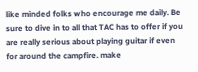like minded folks who encourage me daily. Be sure to dive in to all that TAC has to offer if you are really serious about playing guitar if even for around the campfire. make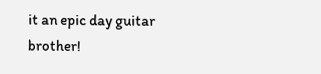it an epic day guitar brother!